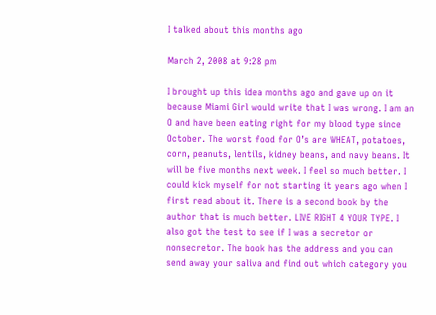I talked about this months ago

March 2, 2008 at 9:28 pm

I brought up this idea months ago and gave up on it because Miami Girl would write that I was wrong. I am an O and have been eating right for my blood type since October. The worst food for O’s are WHEAT, potatoes, corn, peanuts, lentils, kidney beans, and navy beans. It will be five months next week. I feel so much better. I could kick myself for not starting it years ago when I first read about it. There is a second book by the author that is much better. LIVE RIGHT 4 YOUR TYPE. I also got the test to see if I was a secretor or nonsecretor. The book has the address and you can send away your saliva and find out which category you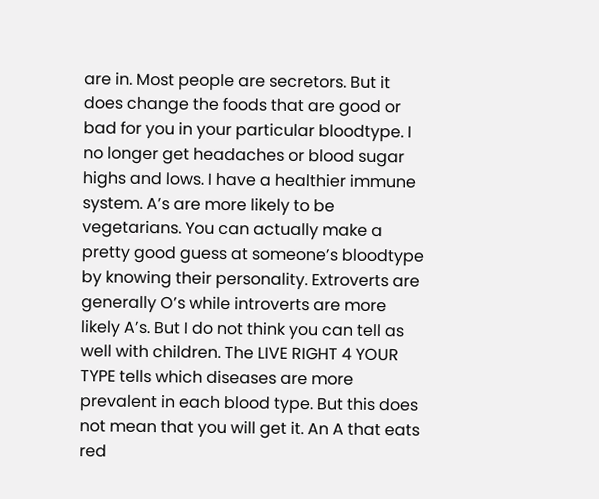are in. Most people are secretors. But it does change the foods that are good or bad for you in your particular bloodtype. I no longer get headaches or blood sugar highs and lows. I have a healthier immune system. A’s are more likely to be vegetarians. You can actually make a pretty good guess at someone’s bloodtype by knowing their personality. Extroverts are generally O’s while introverts are more likely A’s. But I do not think you can tell as well with children. The LIVE RIGHT 4 YOUR TYPE tells which diseases are more prevalent in each blood type. But this does not mean that you will get it. An A that eats red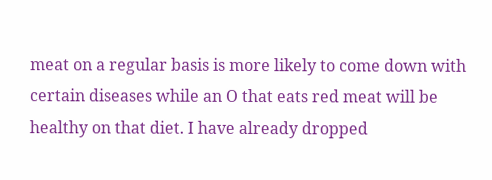meat on a regular basis is more likely to come down with certain diseases while an O that eats red meat will be healthy on that diet. I have already dropped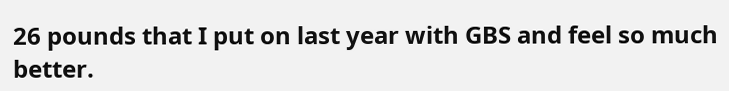26 pounds that I put on last year with GBS and feel so much better.